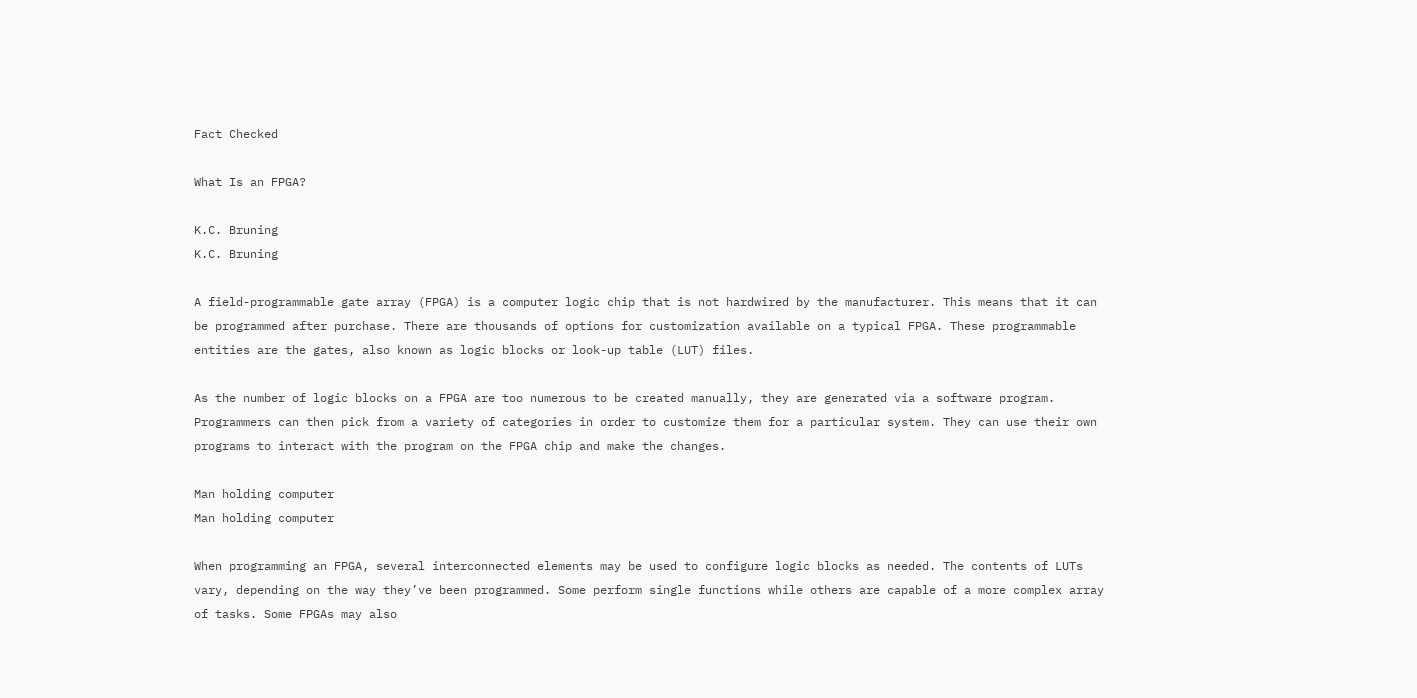Fact Checked

What Is an FPGA?

K.C. Bruning
K.C. Bruning

A field-programmable gate array (FPGA) is a computer logic chip that is not hardwired by the manufacturer. This means that it can be programmed after purchase. There are thousands of options for customization available on a typical FPGA. These programmable entities are the gates, also known as logic blocks or look-up table (LUT) files.

As the number of logic blocks on a FPGA are too numerous to be created manually, they are generated via a software program. Programmers can then pick from a variety of categories in order to customize them for a particular system. They can use their own programs to interact with the program on the FPGA chip and make the changes.

Man holding computer
Man holding computer

When programming an FPGA, several interconnected elements may be used to configure logic blocks as needed. The contents of LUTs vary, depending on the way they’ve been programmed. Some perform single functions while others are capable of a more complex array of tasks. Some FPGAs may also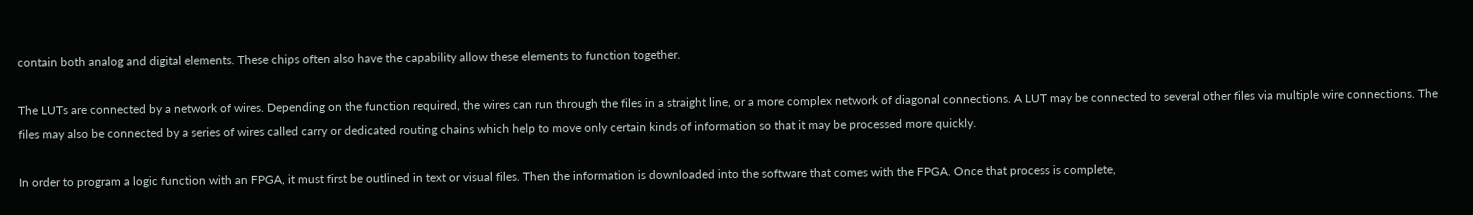contain both analog and digital elements. These chips often also have the capability allow these elements to function together.

The LUTs are connected by a network of wires. Depending on the function required, the wires can run through the files in a straight line, or a more complex network of diagonal connections. A LUT may be connected to several other files via multiple wire connections. The files may also be connected by a series of wires called carry or dedicated routing chains which help to move only certain kinds of information so that it may be processed more quickly.

In order to program a logic function with an FPGA, it must first be outlined in text or visual files. Then the information is downloaded into the software that comes with the FPGA. Once that process is complete,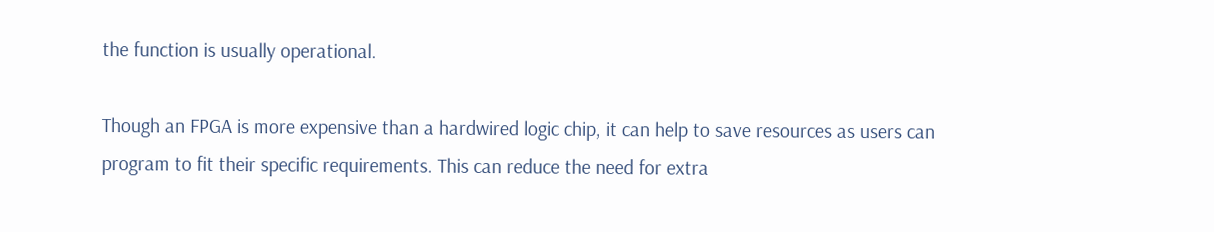the function is usually operational.

Though an FPGA is more expensive than a hardwired logic chip, it can help to save resources as users can program to fit their specific requirements. This can reduce the need for extra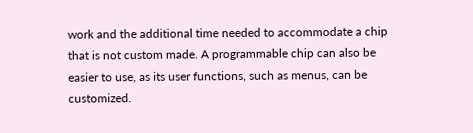work and the additional time needed to accommodate a chip that is not custom made. A programmable chip can also be easier to use, as its user functions, such as menus, can be customized.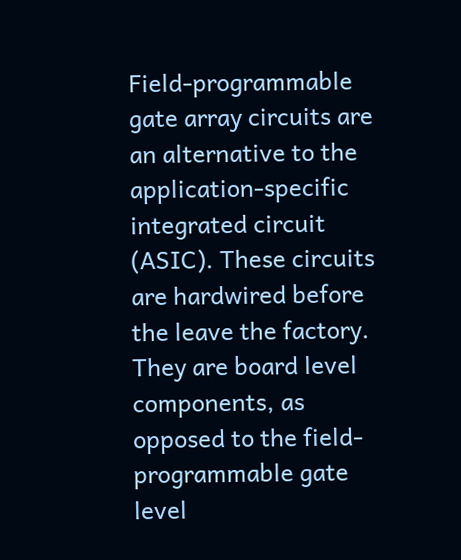Field-programmable gate array circuits are an alternative to the application-specific integrated circuit (ASIC). These circuits are hardwired before the leave the factory. They are board level components, as opposed to the field-programmable gate level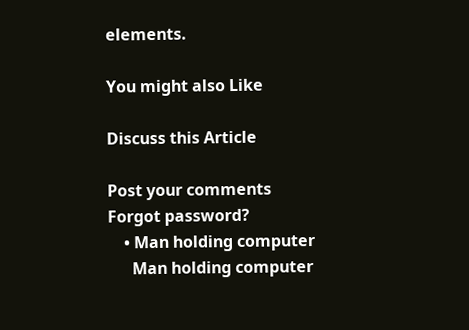elements.

You might also Like

Discuss this Article

Post your comments
Forgot password?
    • Man holding computer
      Man holding computer